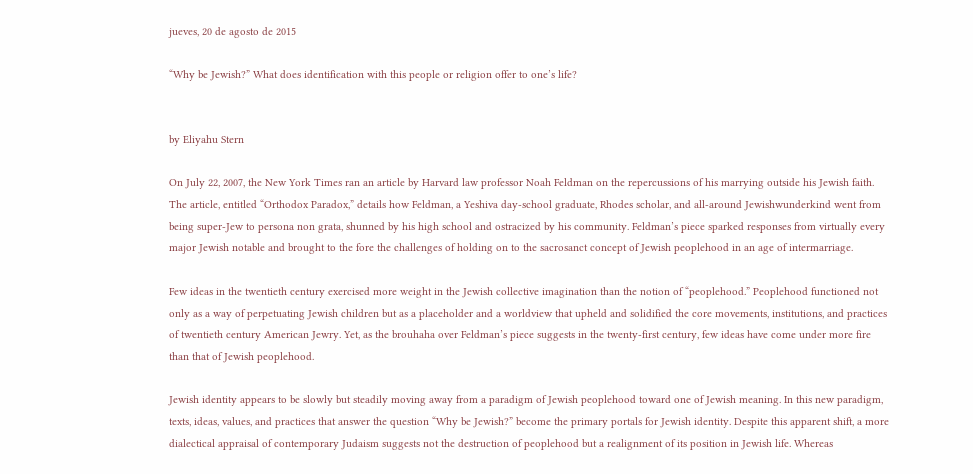jueves, 20 de agosto de 2015

“Why be Jewish?” What does identification with this people or religion offer to one’s life?


by Eliyahu Stern

On July 22, 2007, the New York Times ran an article by Harvard law professor Noah Feldman on the repercussions of his marrying outside his Jewish faith. The article, entitled “Orthodox Paradox,” details how Feldman, a Yeshiva day-school graduate, Rhodes scholar, and all-around Jewishwunderkind went from being super-Jew to persona non grata, shunned by his high school and ostracized by his community. Feldman’s piece sparked responses from virtually every major Jewish notable and brought to the fore the challenges of holding on to the sacrosanct concept of Jewish peoplehood in an age of intermarriage.

Few ideas in the twentieth century exercised more weight in the Jewish collective imagination than the notion of “peoplehood.” Peoplehood functioned not only as a way of perpetuating Jewish children but as a placeholder and a worldview that upheld and solidified the core movements, institutions, and practices of twentieth century American Jewry. Yet, as the brouhaha over Feldman’s piece suggests in the twenty-first century, few ideas have come under more fire than that of Jewish peoplehood.

Jewish identity appears to be slowly but steadily moving away from a paradigm of Jewish peoplehood toward one of Jewish meaning. In this new paradigm, texts, ideas, values, and practices that answer the question “Why be Jewish?” become the primary portals for Jewish identity. Despite this apparent shift, a more dialectical appraisal of contemporary Judaism suggests not the destruction of peoplehood but a realignment of its position in Jewish life. Whereas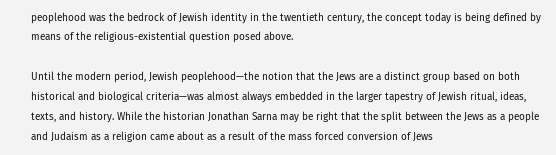peoplehood was the bedrock of Jewish identity in the twentieth century, the concept today is being defined by means of the religious-existential question posed above.

Until the modern period, Jewish peoplehood—the notion that the Jews are a distinct group based on both historical and biological criteria—was almost always embedded in the larger tapestry of Jewish ritual, ideas, texts, and history. While the historian Jonathan Sarna may be right that the split between the Jews as a people and Judaism as a religion came about as a result of the mass forced conversion of Jews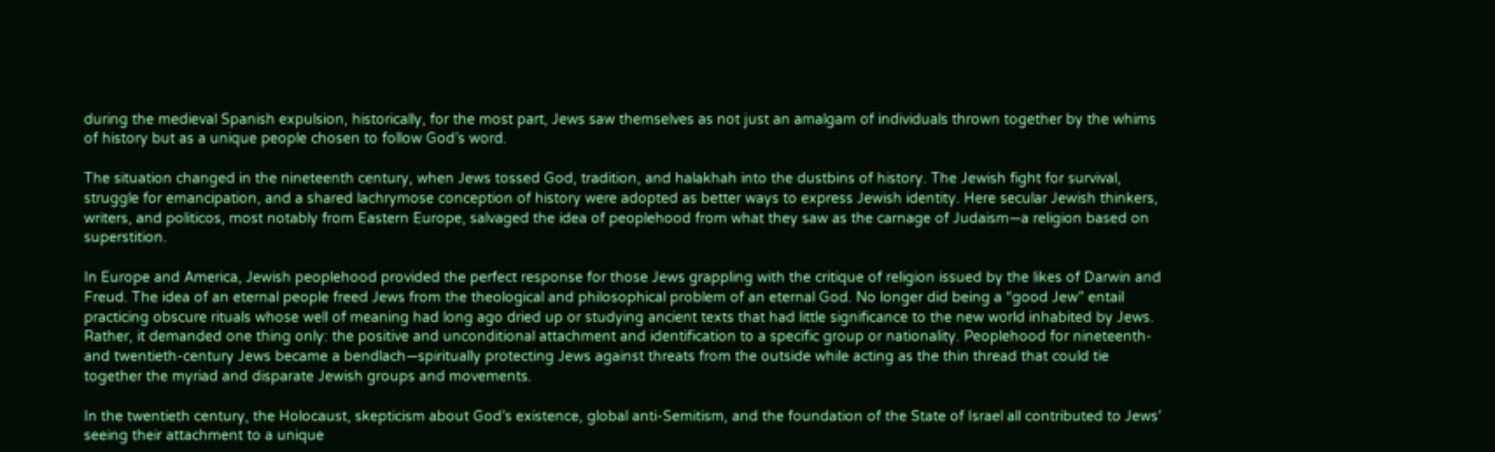during the medieval Spanish expulsion, historically, for the most part, Jews saw themselves as not just an amalgam of individuals thrown together by the whims of history but as a unique people chosen to follow God’s word.

The situation changed in the nineteenth century, when Jews tossed God, tradition, and halakhah into the dustbins of history. The Jewish fight for survival, struggle for emancipation, and a shared lachrymose conception of history were adopted as better ways to express Jewish identity. Here secular Jewish thinkers, writers, and politicos, most notably from Eastern Europe, salvaged the idea of peoplehood from what they saw as the carnage of Judaism—a religion based on superstition.

In Europe and America, Jewish peoplehood provided the perfect response for those Jews grappling with the critique of religion issued by the likes of Darwin and Freud. The idea of an eternal people freed Jews from the theological and philosophical problem of an eternal God. No longer did being a “good Jew” entail practicing obscure rituals whose well of meaning had long ago dried up or studying ancient texts that had little significance to the new world inhabited by Jews. Rather, it demanded one thing only: the positive and unconditional attachment and identification to a specific group or nationality. Peoplehood for nineteenth- and twentieth-century Jews became a bendlach—spiritually protecting Jews against threats from the outside while acting as the thin thread that could tie together the myriad and disparate Jewish groups and movements.

In the twentieth century, the Holocaust, skepticism about God’s existence, global anti-Semitism, and the foundation of the State of Israel all contributed to Jews’ seeing their attachment to a unique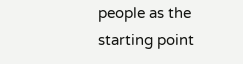people as the starting point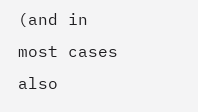(and in most cases also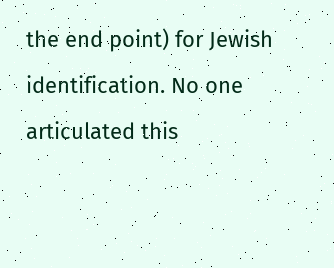the end point) for Jewish identification. No one articulated this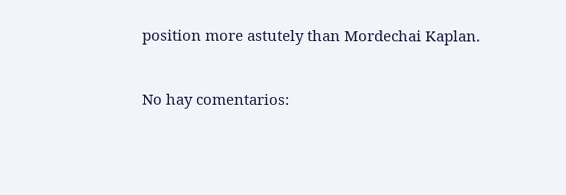position more astutely than Mordechai Kaplan.


No hay comentarios: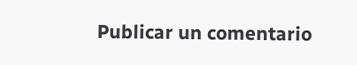Publicar un comentario